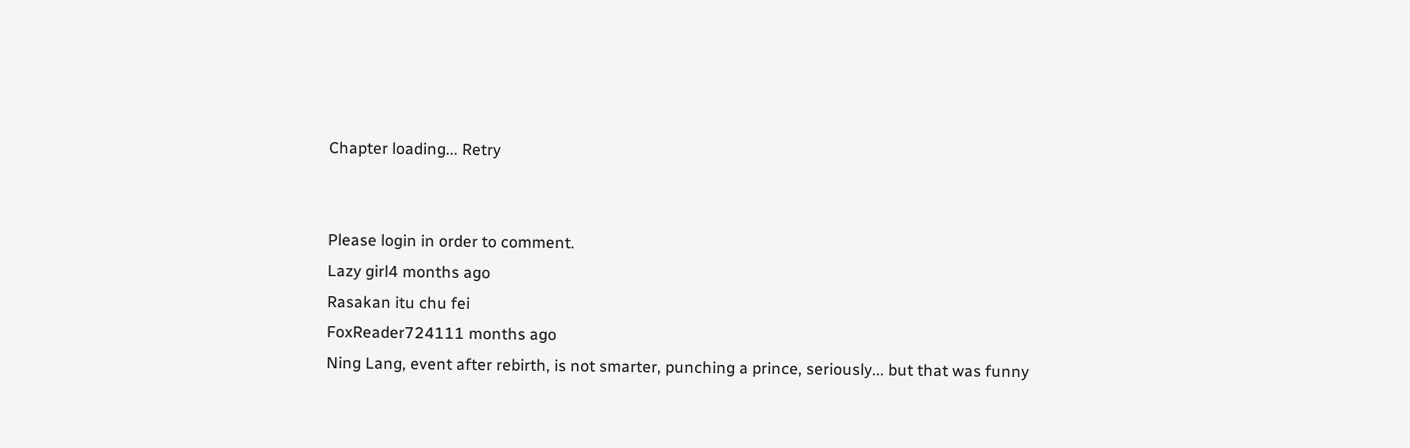Chapter loading... Retry


Please login in order to comment.
Lazy girl4 months ago
Rasakan itu chu fei
FoxReader724111 months ago
Ning Lang, event after rebirth, is not smarter, punching a prince, seriously... but that was funny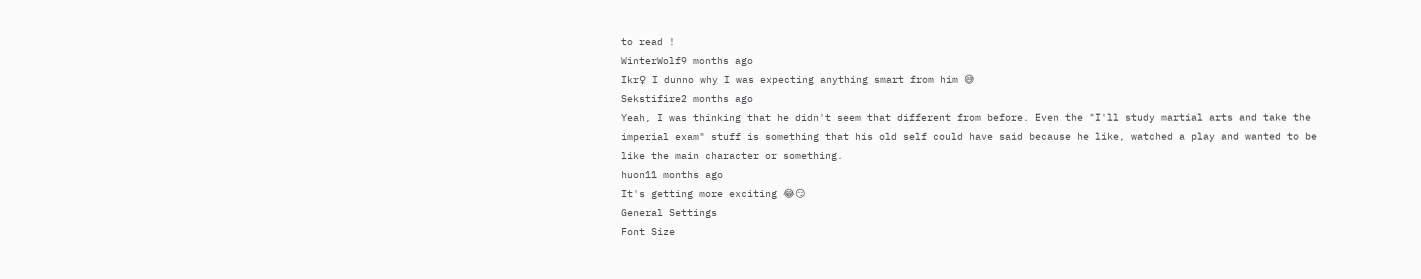to read !
WinterWolf9 months ago
Ikr♀ I dunno why I was expecting anything smart from him 😅
Sekstifire2 months ago
Yeah, I was thinking that he didn't seem that different from before. Even the "I'll study martial arts and take the imperial exam" stuff is something that his old self could have said because he like, watched a play and wanted to be like the main character or something.
huon11 months ago
It's getting more exciting 😂😏
General Settings
Font Size